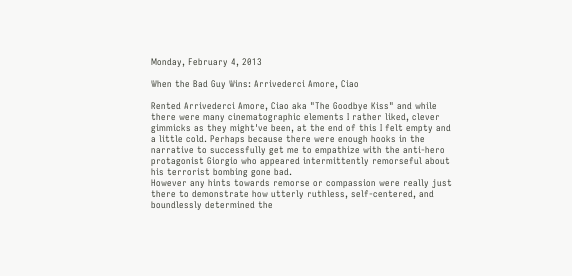Monday, February 4, 2013

When the Bad Guy Wins: Arrivederci Amore, Ciao

Rented Arrivederci Amore, Ciao aka "The Goodbye Kiss" and while there were many cinematographic elements I rather liked, clever gimmicks as they might've been, at the end of this I felt empty and a little cold. Perhaps because there were enough hooks in the narrative to successfully get me to empathize with the anti-hero protagonist Giorgio who appeared intermittently remorseful about his terrorist bombing gone bad.
However any hints towards remorse or compassion were really just there to demonstrate how utterly ruthless, self-centered, and boundlessly determined the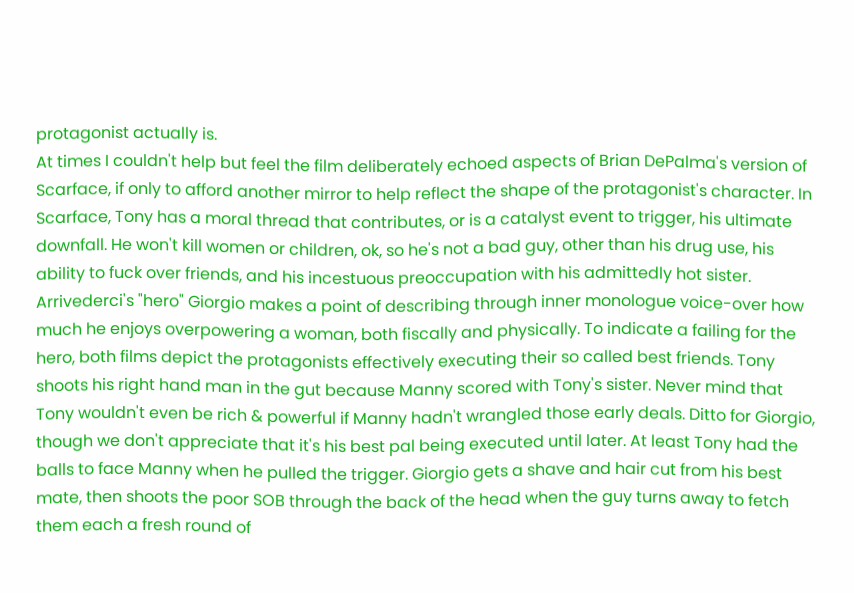protagonist actually is.
At times I couldn't help but feel the film deliberately echoed aspects of Brian DePalma's version of Scarface, if only to afford another mirror to help reflect the shape of the protagonist's character. In Scarface, Tony has a moral thread that contributes, or is a catalyst event to trigger, his ultimate downfall. He won't kill women or children, ok, so he's not a bad guy, other than his drug use, his ability to fuck over friends, and his incestuous preoccupation with his admittedly hot sister. Arrivederci's "hero" Giorgio makes a point of describing through inner monologue voice-over how much he enjoys overpowering a woman, both fiscally and physically. To indicate a failing for the hero, both films depict the protagonists effectively executing their so called best friends. Tony shoots his right hand man in the gut because Manny scored with Tony's sister. Never mind that Tony wouldn't even be rich & powerful if Manny hadn't wrangled those early deals. Ditto for Giorgio, though we don't appreciate that it's his best pal being executed until later. At least Tony had the balls to face Manny when he pulled the trigger. Giorgio gets a shave and hair cut from his best mate, then shoots the poor SOB through the back of the head when the guy turns away to fetch them each a fresh round of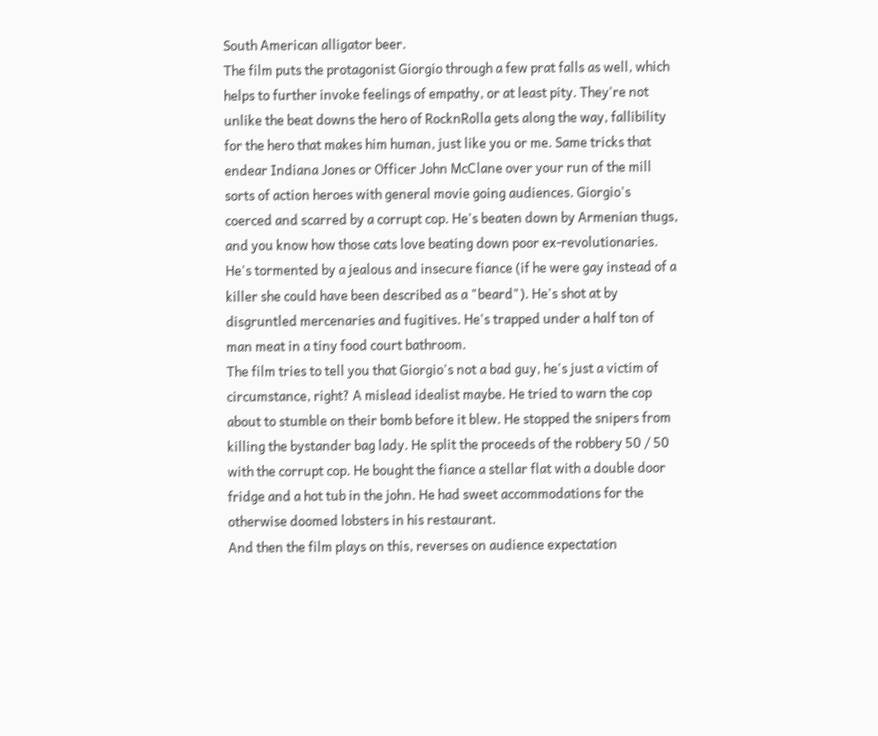South American alligator beer.
The film puts the protagonist Giorgio through a few prat falls as well, which helps to further invoke feelings of empathy, or at least pity. They're not unlike the beat downs the hero of RocknRolla gets along the way, fallibility for the hero that makes him human, just like you or me. Same tricks that endear Indiana Jones or Officer John McClane over your run of the mill sorts of action heroes with general movie going audiences. Giorgio's coerced and scarred by a corrupt cop. He's beaten down by Armenian thugs, and you know how those cats love beating down poor ex-revolutionaries. He's tormented by a jealous and insecure fiance (if he were gay instead of a killer she could have been described as a "beard"). He's shot at by disgruntled mercenaries and fugitives. He's trapped under a half ton of man meat in a tiny food court bathroom.
The film tries to tell you that Giorgio's not a bad guy, he's just a victim of circumstance, right? A mislead idealist maybe. He tried to warn the cop about to stumble on their bomb before it blew. He stopped the snipers from killing the bystander bag lady. He split the proceeds of the robbery 50 / 50 with the corrupt cop. He bought the fiance a stellar flat with a double door fridge and a hot tub in the john. He had sweet accommodations for the otherwise doomed lobsters in his restaurant.
And then the film plays on this, reverses on audience expectation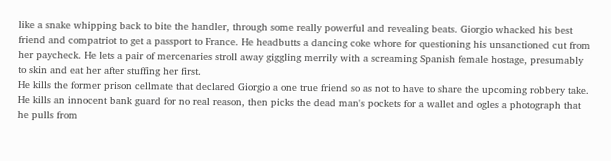like a snake whipping back to bite the handler, through some really powerful and revealing beats. Giorgio whacked his best friend and compatriot to get a passport to France. He headbutts a dancing coke whore for questioning his unsanctioned cut from her paycheck. He lets a pair of mercenaries stroll away giggling merrily with a screaming Spanish female hostage, presumably to skin and eat her after stuffing her first.
He kills the former prison cellmate that declared Giorgio a one true friend so as not to have to share the upcoming robbery take. He kills an innocent bank guard for no real reason, then picks the dead man's pockets for a wallet and ogles a photograph that he pulls from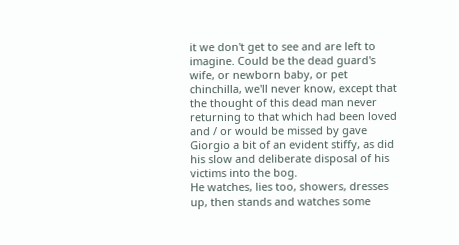it we don't get to see and are left to imagine. Could be the dead guard's wife, or newborn baby, or pet chinchilla, we'll never know, except that the thought of this dead man never returning to that which had been loved and / or would be missed by gave Giorgio a bit of an evident stiffy, as did his slow and deliberate disposal of his victims into the bog.
He watches, lies too, showers, dresses up, then stands and watches some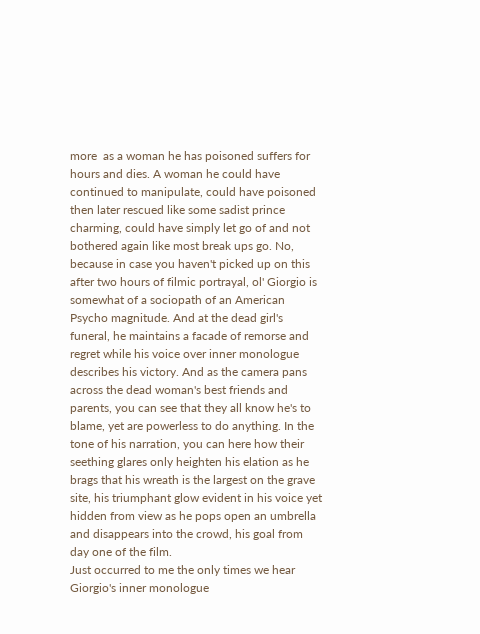more  as a woman he has poisoned suffers for hours and dies. A woman he could have continued to manipulate, could have poisoned then later rescued like some sadist prince charming, could have simply let go of and not bothered again like most break ups go. No, because in case you haven't picked up on this after two hours of filmic portrayal, ol' Giorgio is somewhat of a sociopath of an American Psycho magnitude. And at the dead girl's funeral, he maintains a facade of remorse and regret while his voice over inner monologue describes his victory. And as the camera pans across the dead woman's best friends and parents, you can see that they all know he's to blame, yet are powerless to do anything. In the tone of his narration, you can here how their seething glares only heighten his elation as he brags that his wreath is the largest on the grave site, his triumphant glow evident in his voice yet hidden from view as he pops open an umbrella and disappears into the crowd, his goal from day one of the film.
Just occurred to me the only times we hear Giorgio's inner monologue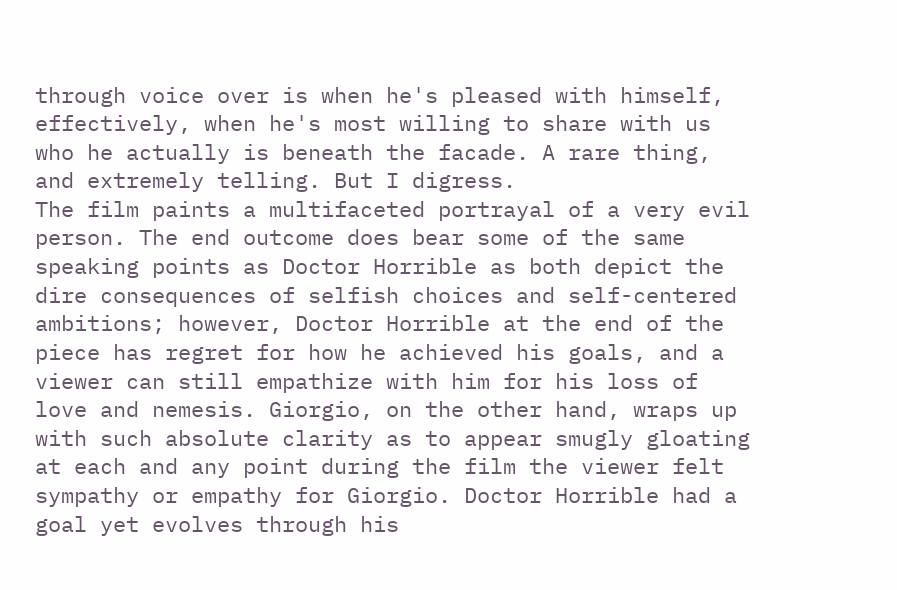through voice over is when he's pleased with himself, effectively, when he's most willing to share with us who he actually is beneath the facade. A rare thing, and extremely telling. But I digress.
The film paints a multifaceted portrayal of a very evil person. The end outcome does bear some of the same speaking points as Doctor Horrible as both depict the dire consequences of selfish choices and self-centered ambitions; however, Doctor Horrible at the end of the piece has regret for how he achieved his goals, and a viewer can still empathize with him for his loss of love and nemesis. Giorgio, on the other hand, wraps up with such absolute clarity as to appear smugly gloating at each and any point during the film the viewer felt sympathy or empathy for Giorgio. Doctor Horrible had a goal yet evolves through his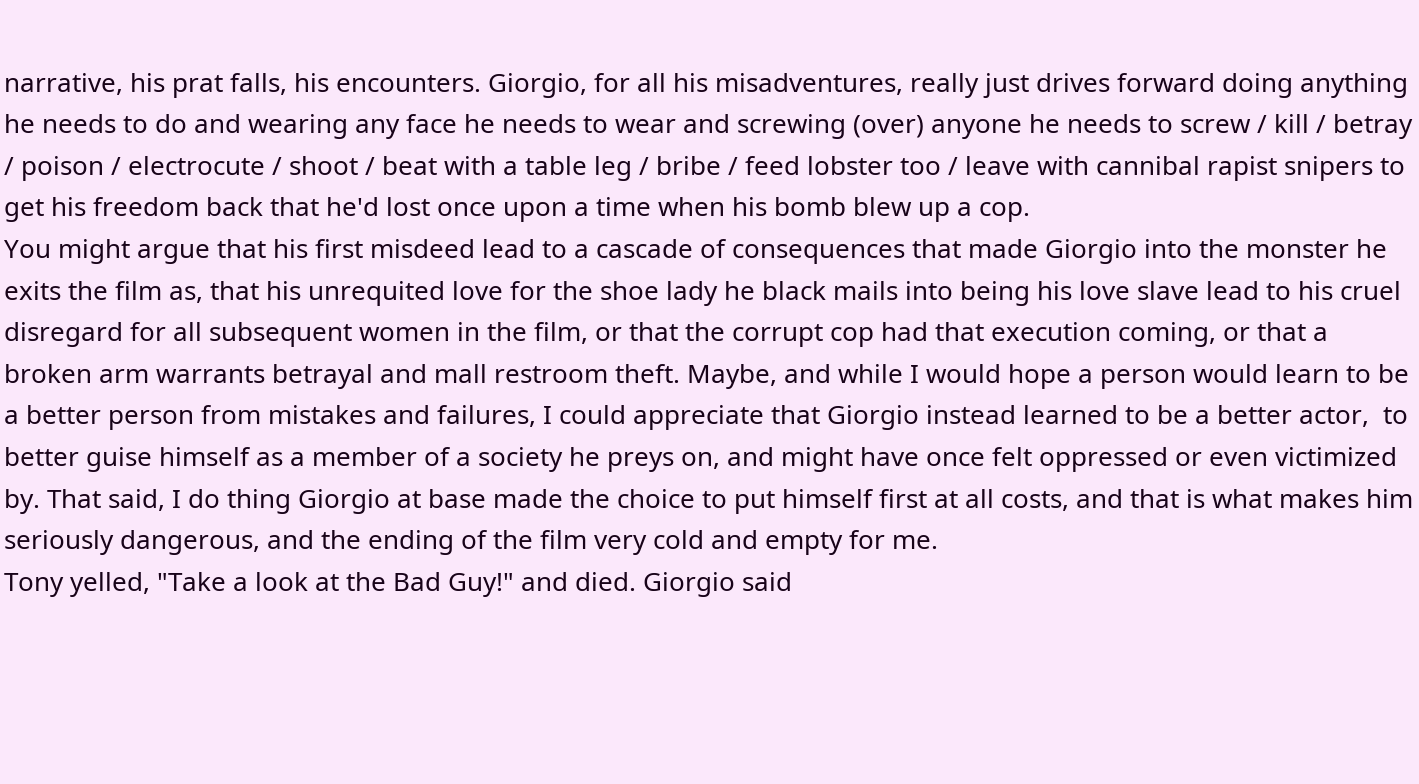narrative, his prat falls, his encounters. Giorgio, for all his misadventures, really just drives forward doing anything he needs to do and wearing any face he needs to wear and screwing (over) anyone he needs to screw / kill / betray / poison / electrocute / shoot / beat with a table leg / bribe / feed lobster too / leave with cannibal rapist snipers to get his freedom back that he'd lost once upon a time when his bomb blew up a cop.
You might argue that his first misdeed lead to a cascade of consequences that made Giorgio into the monster he exits the film as, that his unrequited love for the shoe lady he black mails into being his love slave lead to his cruel disregard for all subsequent women in the film, or that the corrupt cop had that execution coming, or that a broken arm warrants betrayal and mall restroom theft. Maybe, and while I would hope a person would learn to be a better person from mistakes and failures, I could appreciate that Giorgio instead learned to be a better actor,  to better guise himself as a member of a society he preys on, and might have once felt oppressed or even victimized by. That said, I do thing Giorgio at base made the choice to put himself first at all costs, and that is what makes him seriously dangerous, and the ending of the film very cold and empty for me.
Tony yelled, "Take a look at the Bad Guy!" and died. Giorgio said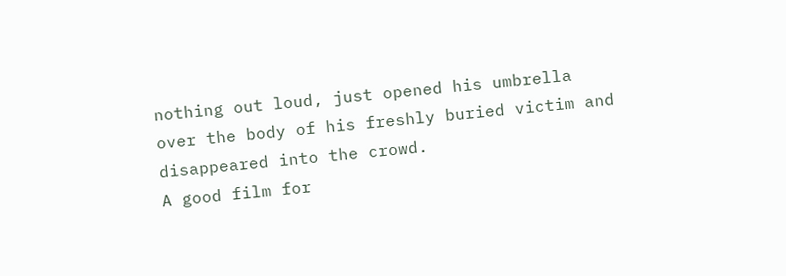nothing out loud, just opened his umbrella over the body of his freshly buried victim and disappeared into the crowd.
A good film for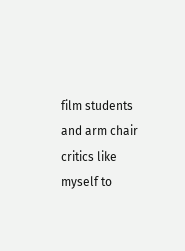film students and arm chair critics like myself to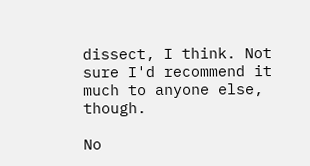dissect, I think. Not sure I'd recommend it much to anyone else, though.

No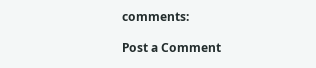comments:

Post a Comment